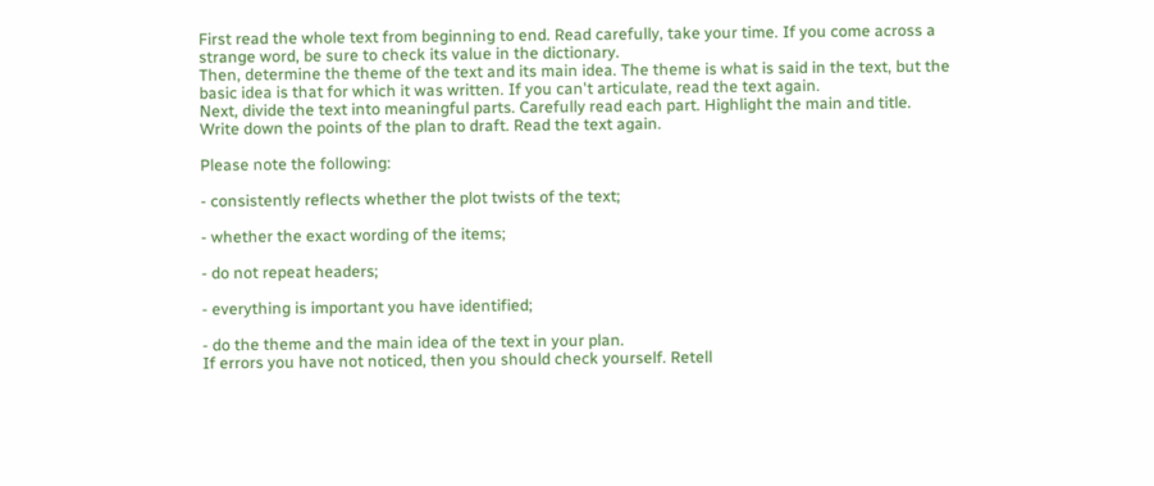First read the whole text from beginning to end. Read carefully, take your time. If you come across a strange word, be sure to check its value in the dictionary.
Then, determine the theme of the text and its main idea. The theme is what is said in the text, but the basic idea is that for which it was written. If you can't articulate, read the text again.
Next, divide the text into meaningful parts. Carefully read each part. Highlight the main and title.
Write down the points of the plan to draft. Read the text again.

Please note the following:

- consistently reflects whether the plot twists of the text;

- whether the exact wording of the items;

- do not repeat headers;

- everything is important you have identified;

- do the theme and the main idea of the text in your plan.
If errors you have not noticed, then you should check yourself. Retell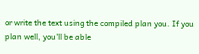or write the text using the compiled plan you. If you plan well, you'll be able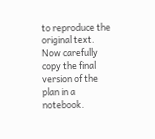to reproduce the original text.
Now carefully copy the final version of the plan in a notebook.